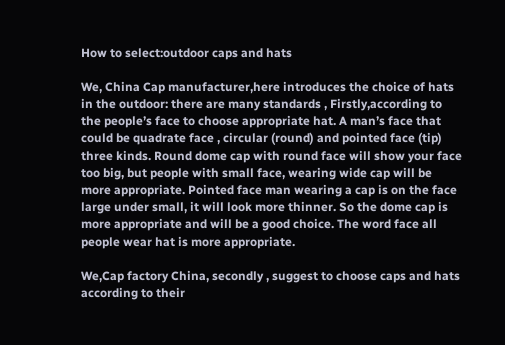How to select:outdoor caps and hats

We, China Cap manufacturer,here introduces the choice of hats in the outdoor: there are many standards , Firstly,according to the people’s face to choose appropriate hat. A man’s face that could be quadrate face , circular (round) and pointed face (tip) three kinds. Round dome cap with round face will show your face too big, but people with small face, wearing wide cap will be more appropriate. Pointed face man wearing a cap is on the face large under small, it will look more thinner. So the dome cap is more appropriate and will be a good choice. The word face all people wear hat is more appropriate.

We,Cap factory China, secondly , suggest to choose caps and hats according to their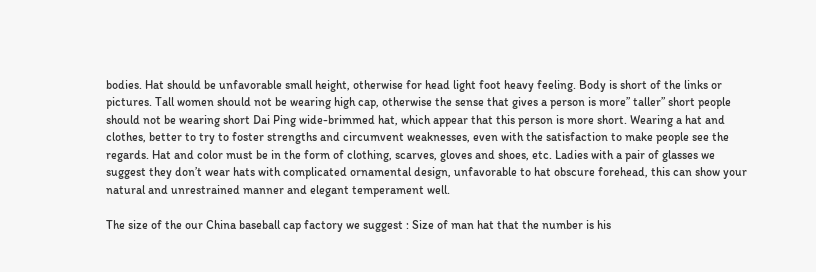bodies. Hat should be unfavorable small height, otherwise for head light foot heavy feeling. Body is short of the links or pictures. Tall women should not be wearing high cap, otherwise the sense that gives a person is more” taller” short people should not be wearing short Dai Ping wide-brimmed hat, which appear that this person is more short. Wearing a hat and clothes, better to try to foster strengths and circumvent weaknesses, even with the satisfaction to make people see the regards. Hat and color must be in the form of clothing, scarves, gloves and shoes, etc. Ladies with a pair of glasses we suggest they don’t wear hats with complicated ornamental design, unfavorable to hat obscure forehead, this can show your natural and unrestrained manner and elegant temperament well.

The size of the our China baseball cap factory we suggest : Size of man hat that the number is his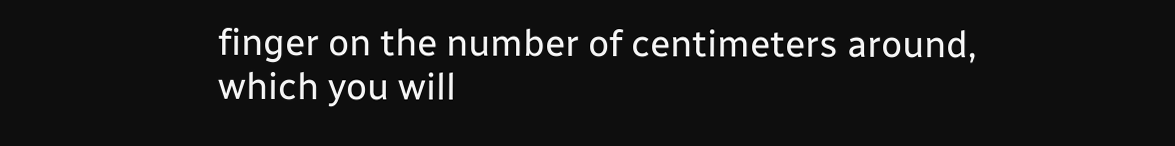finger on the number of centimeters around, which you will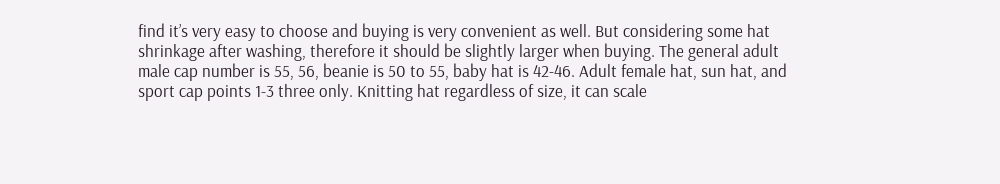find it’s very easy to choose and buying is very convenient as well. But considering some hat shrinkage after washing, therefore it should be slightly larger when buying. The general adult male cap number is 55, 56, beanie is 50 to 55, baby hat is 42-46. Adult female hat, sun hat, and sport cap points 1-3 three only. Knitting hat regardless of size, it can scale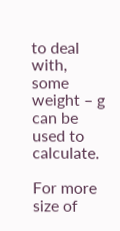to deal with, some weight – g can be used to calculate.

For more size of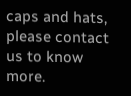caps and hats, please contact us to know more.